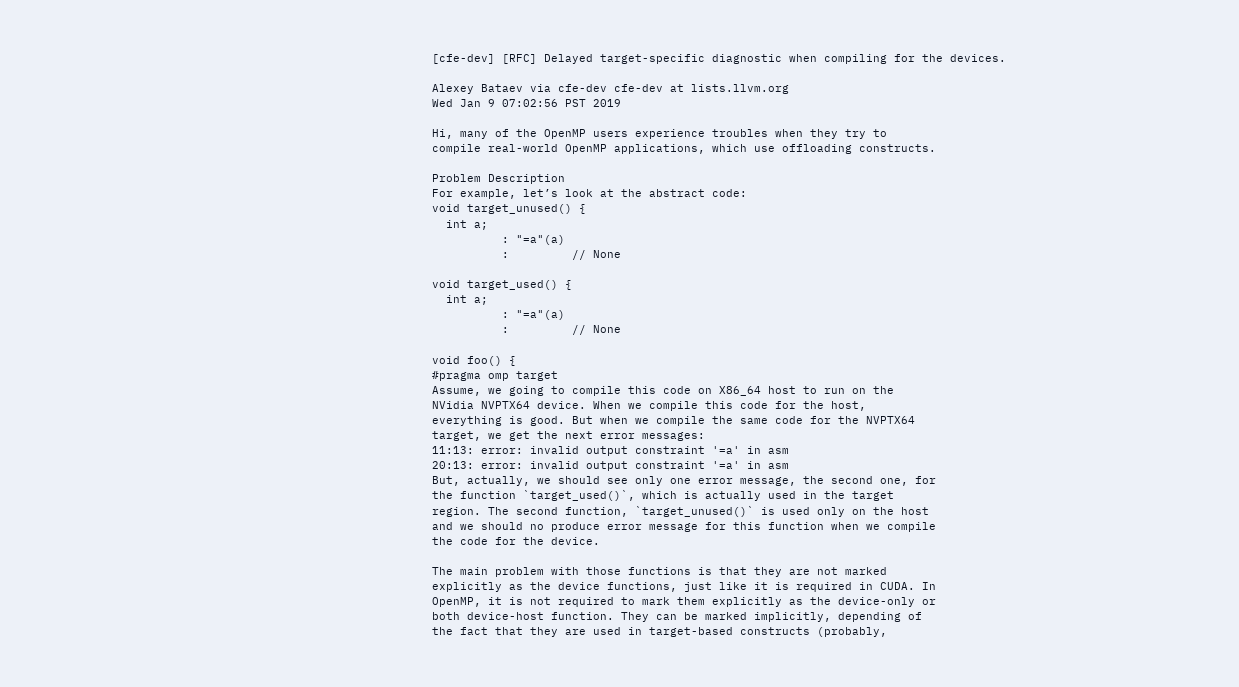[cfe-dev] [RFC] Delayed target-specific diagnostic when compiling for the devices.

Alexey Bataev via cfe-dev cfe-dev at lists.llvm.org
Wed Jan 9 07:02:56 PST 2019

Hi, many of the OpenMP users experience troubles when they try to
compile real-world OpenMP applications, which use offloading constructs.

Problem Description
For example, let’s look at the abstract code:
void target_unused() {
  int a;
          : "=a"(a)
          :         // None

void target_used() {
  int a;
          : "=a"(a)
          :         // None

void foo() {
#pragma omp target
Assume, we going to compile this code on X86_64 host to run on the
NVidia NVPTX64 device. When we compile this code for the host,
everything is good. But when we compile the same code for the NVPTX64
target, we get the next error messages:
11:13: error: invalid output constraint '=a' in asm
20:13: error: invalid output constraint '=a' in asm
But, actually, we should see only one error message, the second one, for
the function `target_used()`, which is actually used in the target
region. The second function, `target_unused()` is used only on the host
and we should no produce error message for this function when we compile
the code for the device.

The main problem with those functions is that they are not marked
explicitly as the device functions, just like it is required in CUDA. In
OpenMP, it is not required to mark them explicitly as the device-only or
both device-host function. They can be marked implicitly, depending of
the fact that they are used in target-based constructs (probably,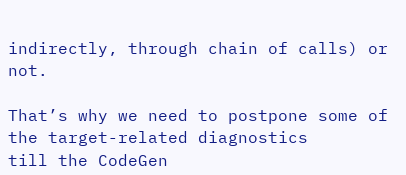indirectly, through chain of calls) or not.

That’s why we need to postpone some of the target-related diagnostics
till the CodeGen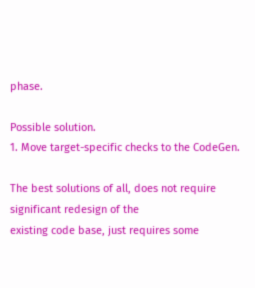phase.

Possible solution.
1. Move target-specific checks to the CodeGen.

The best solutions of all, does not require significant redesign of the
existing code base, just requires some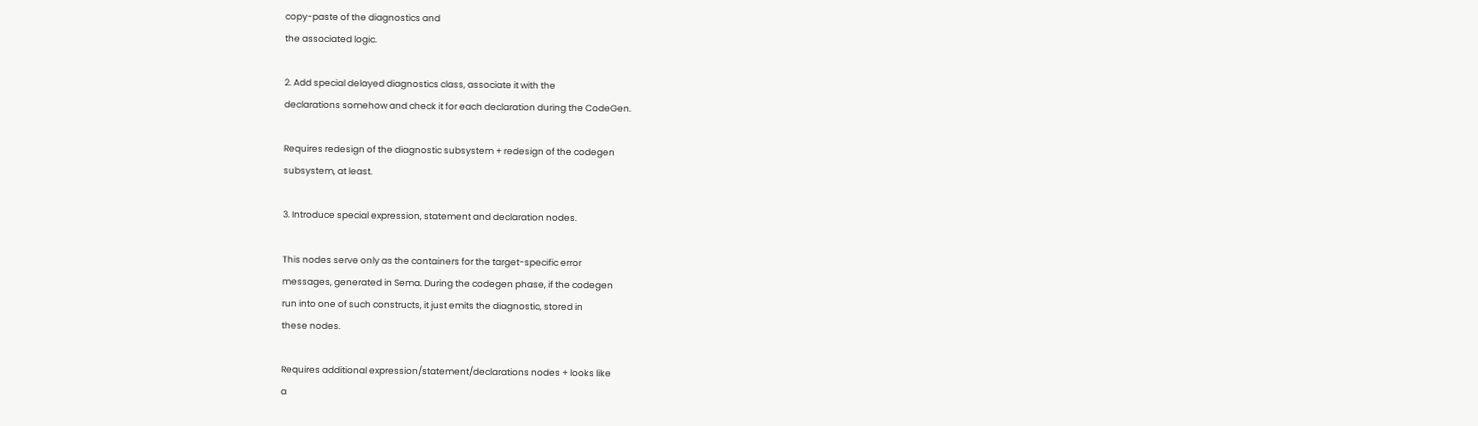copy-paste of the diagnostics and
the associated logic.

2. Add special delayed diagnostics class, associate it with the
declarations somehow and check it for each declaration during the CodeGen.

Requires redesign of the diagnostic subsystem + redesign of the codegen
subsystem, at least.

3. Introduce special expression, statement and declaration nodes.

This nodes serve only as the containers for the target-specific error
messages, generated in Sema. During the codegen phase, if the codegen
run into one of such constructs, it just emits the diagnostic, stored in
these nodes.

Requires additional expression/statement/declarations nodes + looks like
a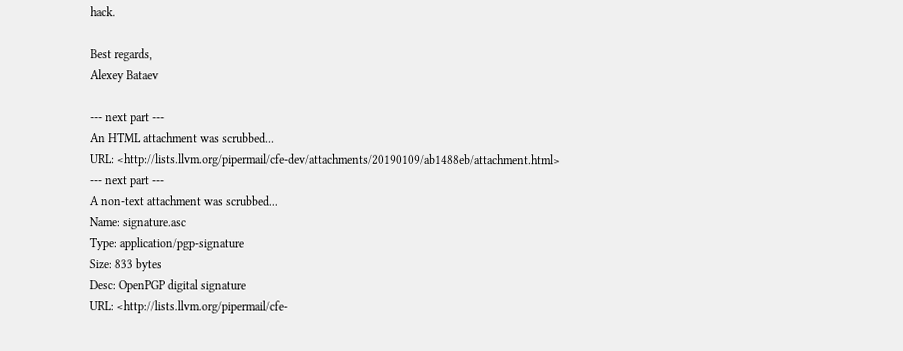hack.

Best regards,
Alexey Bataev

--- next part ---
An HTML attachment was scrubbed...
URL: <http://lists.llvm.org/pipermail/cfe-dev/attachments/20190109/ab1488eb/attachment.html>
--- next part ---
A non-text attachment was scrubbed...
Name: signature.asc
Type: application/pgp-signature
Size: 833 bytes
Desc: OpenPGP digital signature
URL: <http://lists.llvm.org/pipermail/cfe-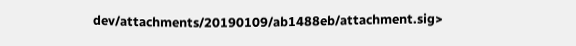dev/attachments/20190109/ab1488eb/attachment.sig>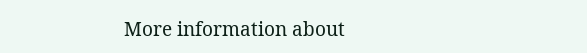More information about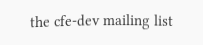the cfe-dev mailing list